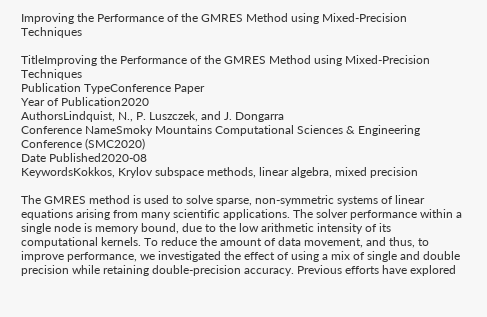Improving the Performance of the GMRES Method using Mixed-Precision Techniques

TitleImproving the Performance of the GMRES Method using Mixed-Precision Techniques
Publication TypeConference Paper
Year of Publication2020
AuthorsLindquist, N., P. Luszczek, and J. Dongarra
Conference NameSmoky Mountains Computational Sciences & Engineering Conference (SMC2020)
Date Published2020-08
KeywordsKokkos, Krylov subspace methods, linear algebra, mixed precision

The GMRES method is used to solve sparse, non-symmetric systems of linear equations arising from many scientific applications. The solver performance within a single node is memory bound, due to the low arithmetic intensity of its computational kernels. To reduce the amount of data movement, and thus, to improve performance, we investigated the effect of using a mix of single and double precision while retaining double-precision accuracy. Previous efforts have explored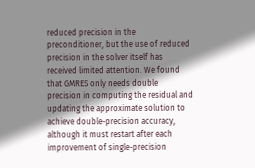reduced precision in the preconditioner, but the use of reduced precision in the solver itself has received limited attention. We found that GMRES only needs double precision in computing the residual and updating the approximate solution to achieve double-precision accuracy, although it must restart after each improvement of single-precision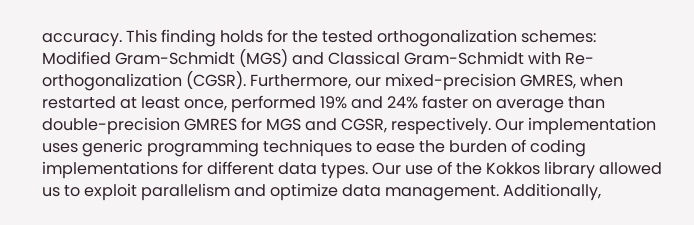accuracy. This finding holds for the tested orthogonalization schemes: Modified Gram-Schmidt (MGS) and Classical Gram-Schmidt with Re-orthogonalization (CGSR). Furthermore, our mixed-precision GMRES, when restarted at least once, performed 19% and 24% faster on average than double-precision GMRES for MGS and CGSR, respectively. Our implementation uses generic programming techniques to ease the burden of coding implementations for different data types. Our use of the Kokkos library allowed us to exploit parallelism and optimize data management. Additionally,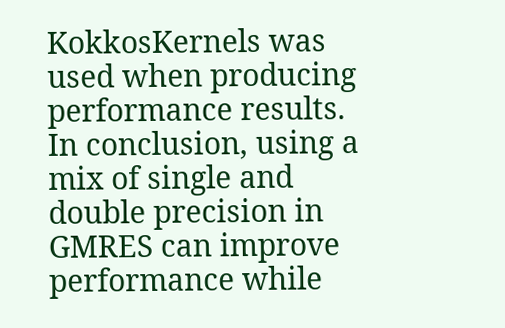KokkosKernels was used when producing performance results. In conclusion, using a mix of single and double precision in GMRES can improve performance while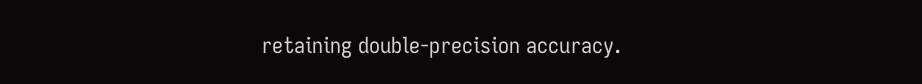retaining double-precision accuracy.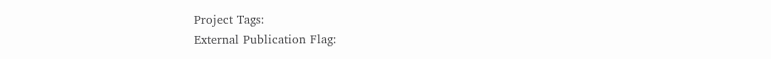Project Tags:
External Publication Flag: